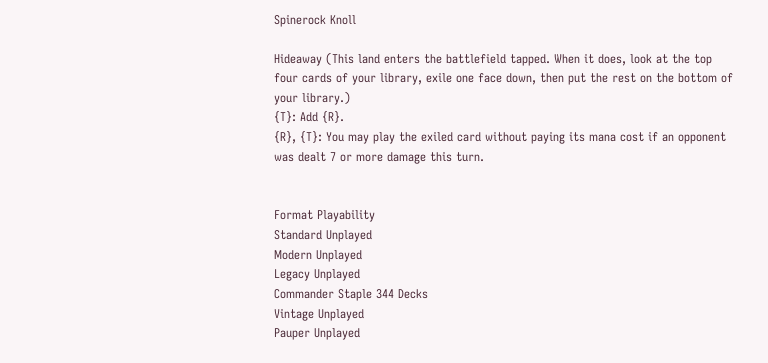Spinerock Knoll

Hideaway (This land enters the battlefield tapped. When it does, look at the top four cards of your library, exile one face down, then put the rest on the bottom of your library.)
{T}: Add {R}.
{R}, {T}: You may play the exiled card without paying its mana cost if an opponent was dealt 7 or more damage this turn.


Format Playability
Standard Unplayed
Modern Unplayed
Legacy Unplayed
Commander Staple 344 Decks
Vintage Unplayed
Pauper Unplayed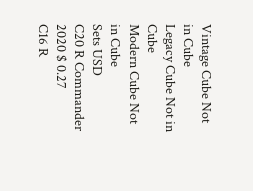Vintage Cube Not in Cube
Legacy Cube Not in Cube
Modern Cube Not in Cube
Sets USD
C20 R Commander 2020 $ 0.27
C16 R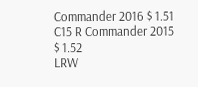Commander 2016 $ 1.51
C15 R Commander 2015 $ 1.52
LRW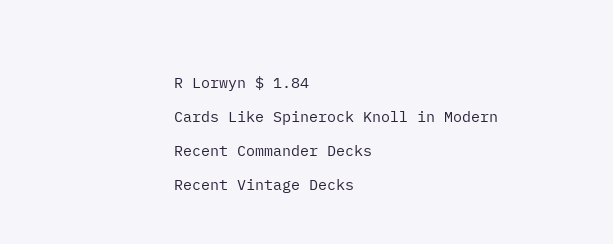R Lorwyn $ 1.84

Cards Like Spinerock Knoll in Modern

Recent Commander Decks

Recent Vintage Decks